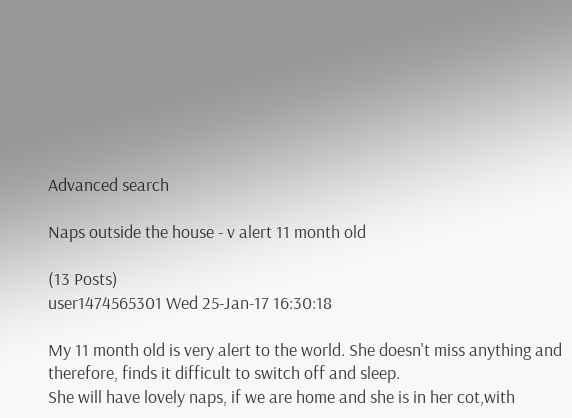Advanced search

Naps outside the house - v alert 11 month old

(13 Posts)
user1474565301 Wed 25-Jan-17 16:30:18

My 11 month old is very alert to the world. She doesn't miss anything and therefore, finds it difficult to switch off and sleep.
She will have lovely naps, if we are home and she is in her cot,with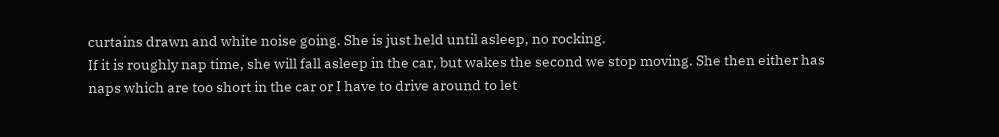curtains drawn and white noise going. She is just held until asleep, no rocking.
If it is roughly nap time, she will fall asleep in the car, but wakes the second we stop moving. She then either has naps which are too short in the car or I have to drive around to let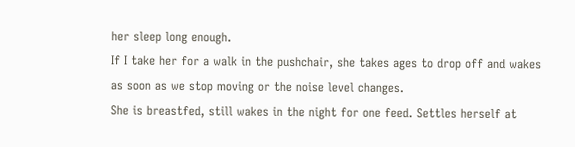her sleep long enough.
If I take her for a walk in the pushchair, she takes ages to drop off and wakes as soon as we stop moving or the noise level changes.
She is breastfed, still wakes in the night for one feed. Settles herself at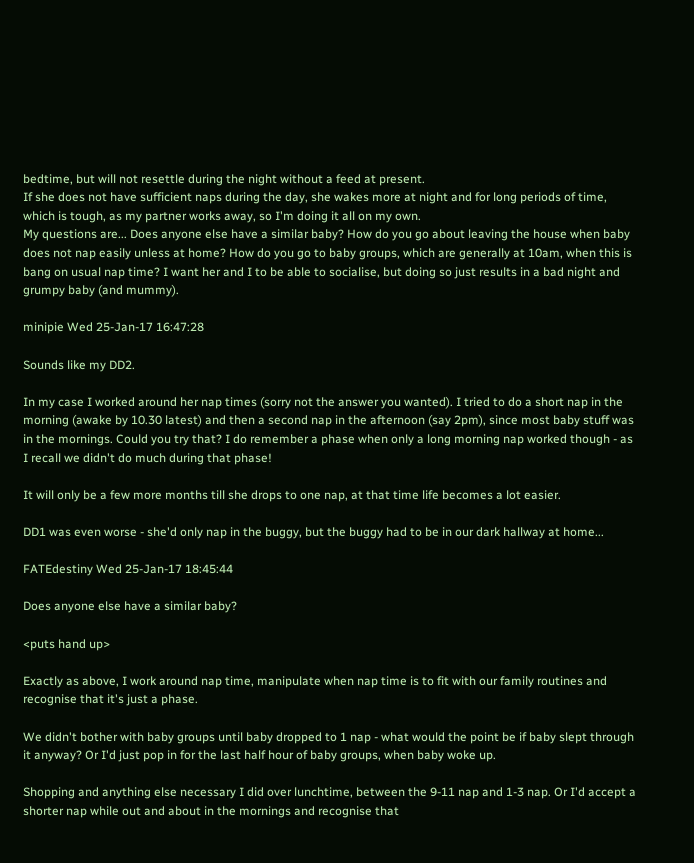bedtime, but will not resettle during the night without a feed at present.
If she does not have sufficient naps during the day, she wakes more at night and for long periods of time, which is tough, as my partner works away, so I'm doing it all on my own.
My questions are... Does anyone else have a similar baby? How do you go about leaving the house when baby does not nap easily unless at home? How do you go to baby groups, which are generally at 10am, when this is bang on usual nap time? I want her and I to be able to socialise, but doing so just results in a bad night and grumpy baby (and mummy).

minipie Wed 25-Jan-17 16:47:28

Sounds like my DD2.

In my case I worked around her nap times (sorry not the answer you wanted). I tried to do a short nap in the morning (awake by 10.30 latest) and then a second nap in the afternoon (say 2pm), since most baby stuff was in the mornings. Could you try that? I do remember a phase when only a long morning nap worked though - as I recall we didn't do much during that phase!

It will only be a few more months till she drops to one nap, at that time life becomes a lot easier.

DD1 was even worse - she'd only nap in the buggy, but the buggy had to be in our dark hallway at home...

FATEdestiny Wed 25-Jan-17 18:45:44

Does anyone else have a similar baby?

<puts hand up>

Exactly as above, I work around nap time, manipulate when nap time is to fit with our family routines and recognise that it's just a phase.

We didn't bother with baby groups until baby dropped to 1 nap - what would the point be if baby slept through it anyway? Or I'd just pop in for the last half hour of baby groups, when baby woke up.

Shopping and anything else necessary I did over lunchtime, between the 9-11 nap and 1-3 nap. Or I'd accept a shorter nap while out and about in the mornings and recognise that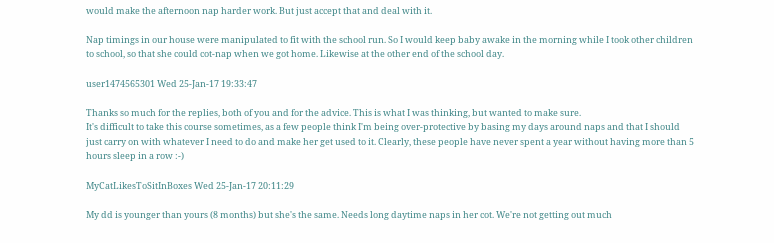would make the afternoon nap harder work. But just accept that and deal with it.

Nap timings in our house were manipulated to fit with the school run. So I would keep baby awake in the morning while I took other children to school, so that she could cot-nap when we got home. Likewise at the other end of the school day.

user1474565301 Wed 25-Jan-17 19:33:47

Thanks so much for the replies, both of you and for the advice. This is what I was thinking, but wanted to make sure.
It's difficult to take this course sometimes, as a few people think I'm being over-protective by basing my days around naps and that I should just carry on with whatever I need to do and make her get used to it. Clearly, these people have never spent a year without having more than 5 hours sleep in a row :-)

MyCatLikesToSitInBoxes Wed 25-Jan-17 20:11:29

My dd is younger than yours (8 months) but she's the same. Needs long daytime naps in her cot. We're not getting out much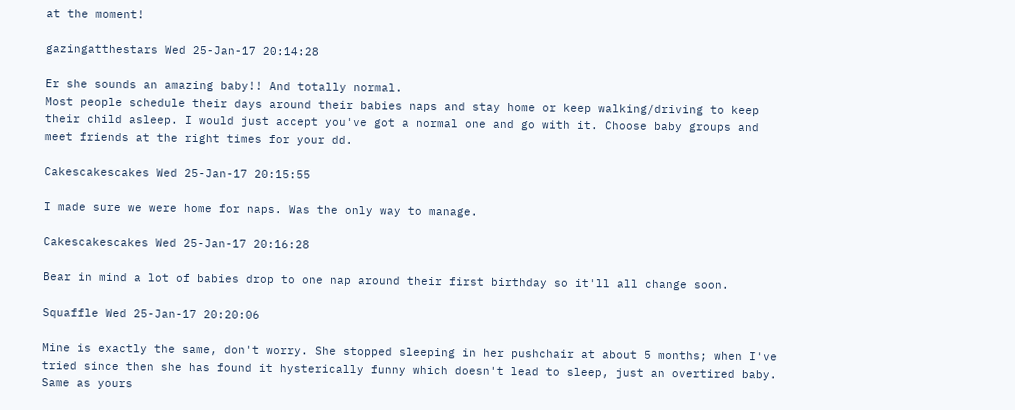at the moment!

gazingatthestars Wed 25-Jan-17 20:14:28

Er she sounds an amazing baby!! And totally normal.
Most people schedule their days around their babies naps and stay home or keep walking/driving to keep their child asleep. I would just accept you've got a normal one and go with it. Choose baby groups and meet friends at the right times for your dd.

Cakescakescakes Wed 25-Jan-17 20:15:55

I made sure we were home for naps. Was the only way to manage.

Cakescakescakes Wed 25-Jan-17 20:16:28

Bear in mind a lot of babies drop to one nap around their first birthday so it'll all change soon.

Squaffle Wed 25-Jan-17 20:20:06

Mine is exactly the same, don't worry. She stopped sleeping in her pushchair at about 5 months; when I've tried since then she has found it hysterically funny which doesn't lead to sleep, just an overtired baby. Same as yours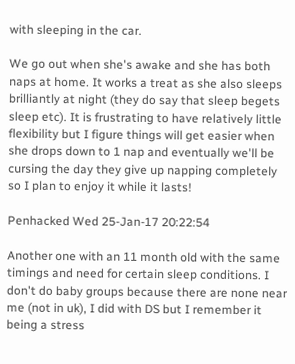with sleeping in the car.

We go out when she's awake and she has both naps at home. It works a treat as she also sleeps brilliantly at night (they do say that sleep begets sleep etc). It is frustrating to have relatively little flexibility but I figure things will get easier when she drops down to 1 nap and eventually we'll be cursing the day they give up napping completely so I plan to enjoy it while it lasts!

Penhacked Wed 25-Jan-17 20:22:54

Another one with an 11 month old with the same timings and need for certain sleep conditions. I don't do baby groups because there are none near me (not in uk), I did with DS but I remember it being a stress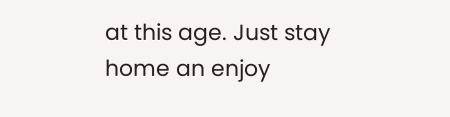at this age. Just stay home an enjoy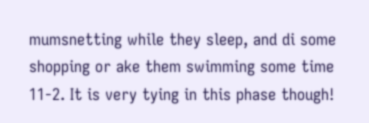mumsnetting while they sleep, and di some shopping or ake them swimming some time 11-2. It is very tying in this phase though!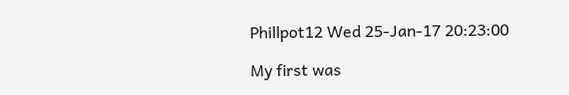Phillpot12 Wed 25-Jan-17 20:23:00

My first was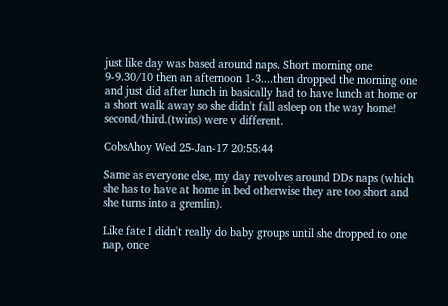just like day was based around naps. Short morning one 9-9.30/10 then an afternoon 1-3....then dropped the morning one and just did after lunch in basically had to have lunch at home or a short walk away so she didn't fall asleep on the way home!
second/third.(twins) were v different.

CobsAhoy Wed 25-Jan-17 20:55:44

Same as everyone else, my day revolves around DDs naps (which she has to have at home in bed otherwise they are too short and she turns into a gremlin).

Like fate I didn't really do baby groups until she dropped to one nap, once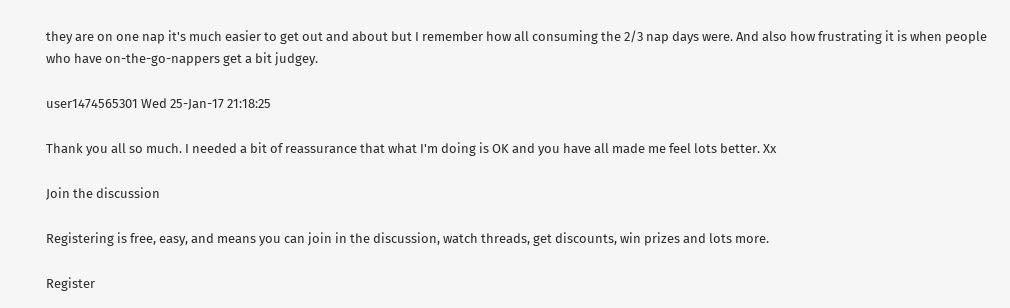they are on one nap it's much easier to get out and about but I remember how all consuming the 2/3 nap days were. And also how frustrating it is when people who have on-the-go-nappers get a bit judgey.

user1474565301 Wed 25-Jan-17 21:18:25

Thank you all so much. I needed a bit of reassurance that what I'm doing is OK and you have all made me feel lots better. Xx

Join the discussion

Registering is free, easy, and means you can join in the discussion, watch threads, get discounts, win prizes and lots more.

Register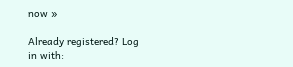now »

Already registered? Log in with: